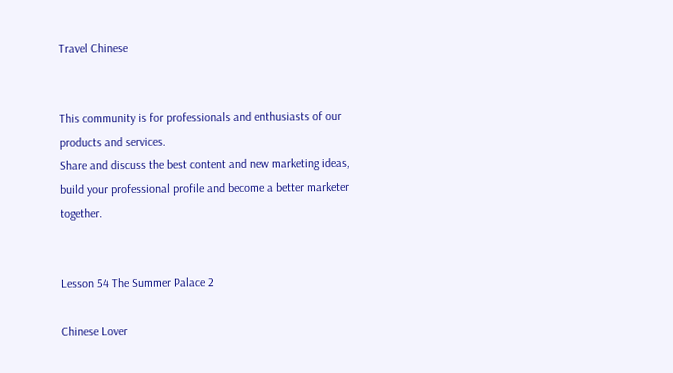Travel Chinese


This community is for professionals and enthusiasts of our products and services.
Share and discuss the best content and new marketing ideas, build your professional profile and become a better marketer together.


Lesson 54 The Summer Palace 2

Chinese Lover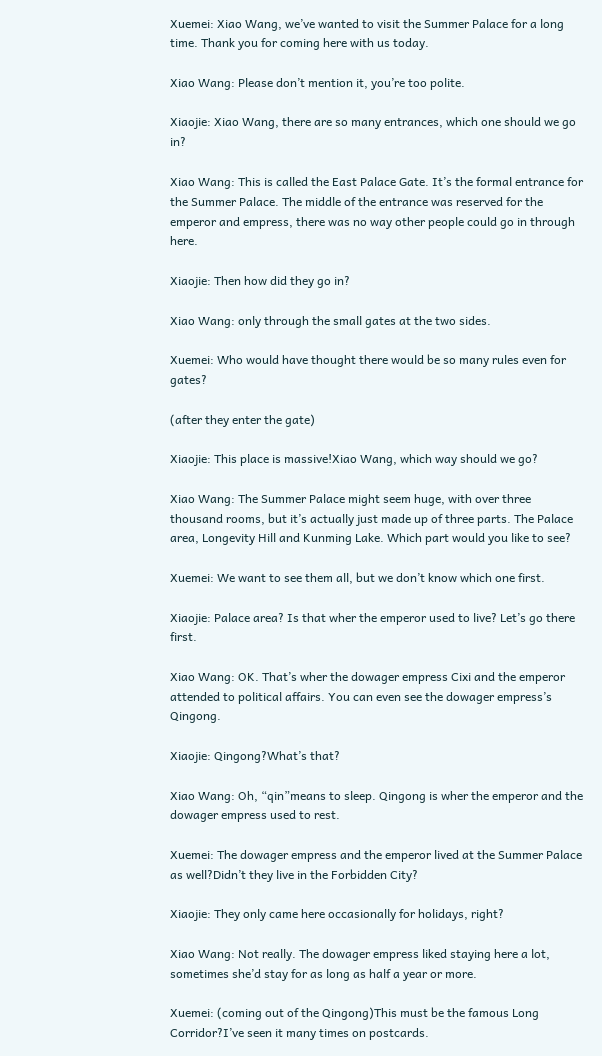Xuemei: Xiao Wang, we’ve wanted to visit the Summer Palace for a long time. Thank you for coming here with us today.

Xiao Wang: Please don’t mention it, you’re too polite.

Xiaojie: Xiao Wang, there are so many entrances, which one should we go in?

Xiao Wang: This is called the East Palace Gate. It’s the formal entrance for the Summer Palace. The middle of the entrance was reserved for the emperor and empress, there was no way other people could go in through here.

Xiaojie: Then how did they go in?

Xiao Wang: only through the small gates at the two sides.

Xuemei: Who would have thought there would be so many rules even for gates?

(after they enter the gate)

Xiaojie: This place is massive!Xiao Wang, which way should we go?

Xiao Wang: The Summer Palace might seem huge, with over three thousand rooms, but it’s actually just made up of three parts. The Palace area, Longevity Hill and Kunming Lake. Which part would you like to see?

Xuemei: We want to see them all, but we don’t know which one first.

Xiaojie: Palace area? Is that wher the emperor used to live? Let’s go there first.

Xiao Wang: OK. That’s wher the dowager empress Cixi and the emperor attended to political affairs. You can even see the dowager empress’s Qingong.

Xiaojie: Qingong?What’s that?

Xiao Wang: Oh, “qin”means to sleep. Qingong is wher the emperor and the dowager empress used to rest.

Xuemei: The dowager empress and the emperor lived at the Summer Palace as well?Didn’t they live in the Forbidden City?

Xiaojie: They only came here occasionally for holidays, right?

Xiao Wang: Not really. The dowager empress liked staying here a lot, sometimes she’d stay for as long as half a year or more.

Xuemei: (coming out of the Qingong)This must be the famous Long Corridor?I’ve seen it many times on postcards.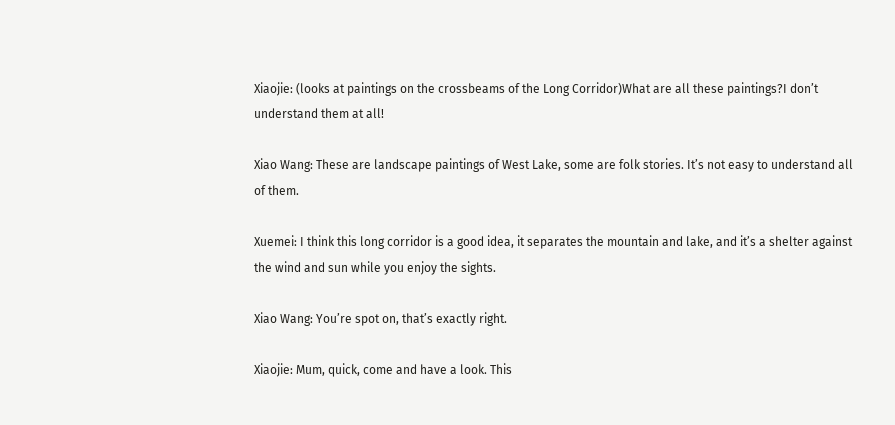Xiaojie: (looks at paintings on the crossbeams of the Long Corridor)What are all these paintings?I don’t understand them at all!

Xiao Wang: These are landscape paintings of West Lake, some are folk stories. It’s not easy to understand all of them.

Xuemei: I think this long corridor is a good idea, it separates the mountain and lake, and it’s a shelter against the wind and sun while you enjoy the sights.

Xiao Wang: You’re spot on, that’s exactly right.

Xiaojie: Mum, quick, come and have a look. This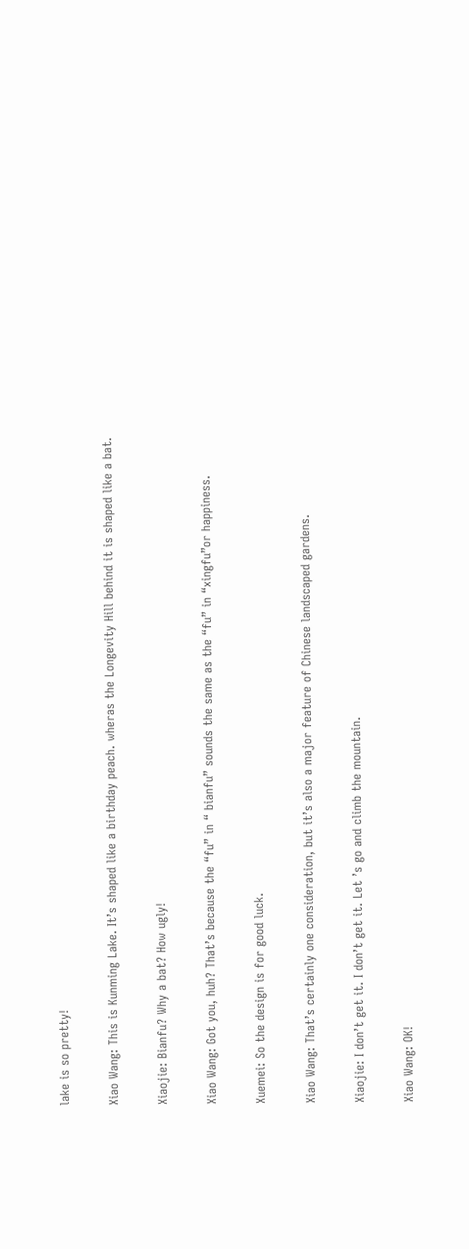lake is so pretty!

Xiao Wang: This is Kunming Lake. It’s shaped like a birthday peach. wheras the Longevity Hill behind it is shaped like a bat.

Xiaojie: Bianfu? Why a bat? How ugly!

Xiao Wang: Got you, huh? That’s because the “fu” in “ bianfu” sounds the same as the “fu” in “xingfu”or happiness.

Xuemei: So the design is for good luck.

Xiao Wang: That’s certainly one consideration, but it’s also a major feature of Chinese landscaped gardens.

Xiaojie: I don’t get it. I don’t get it. Let ’s go and climb the mountain.

Xiao Wang: OK!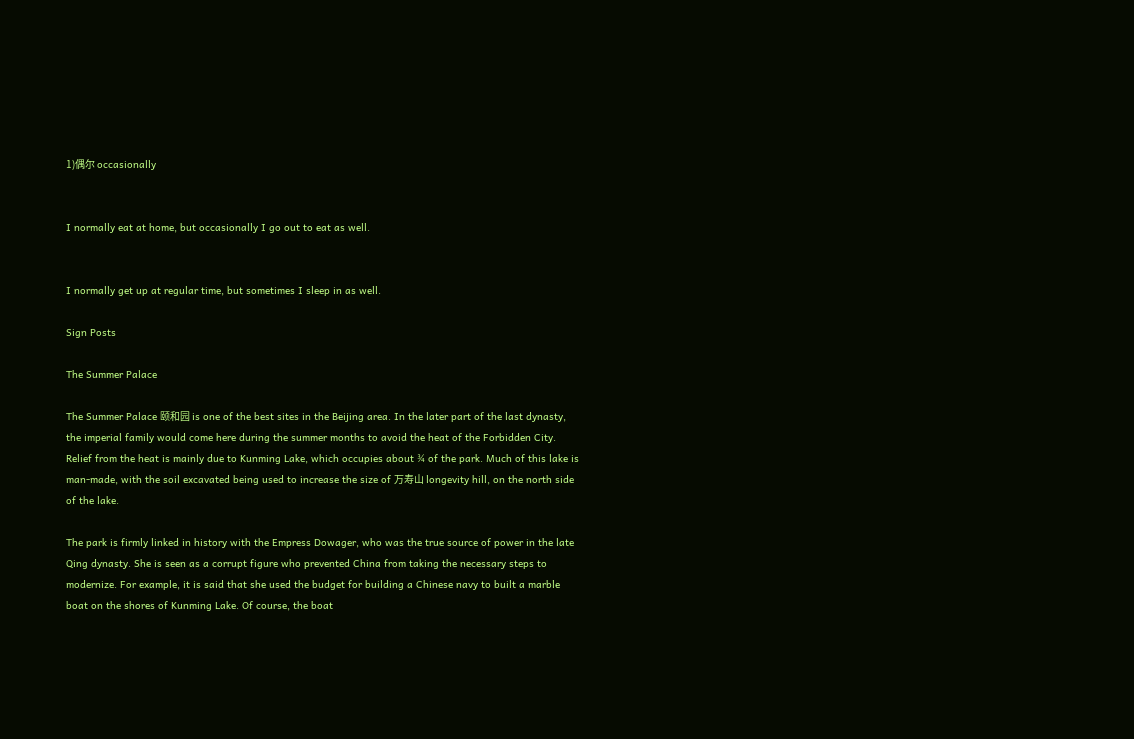1)偶尔 occasionally


I normally eat at home, but occasionally I go out to eat as well.


I normally get up at regular time, but sometimes I sleep in as well.

Sign Posts

The Summer Palace

The Summer Palace 颐和园 is one of the best sites in the Beijing area. In the later part of the last dynasty, the imperial family would come here during the summer months to avoid the heat of the Forbidden City. Relief from the heat is mainly due to Kunming Lake, which occupies about ¾ of the park. Much of this lake is man-made, with the soil excavated being used to increase the size of 万寿山 longevity hill, on the north side of the lake.

The park is firmly linked in history with the Empress Dowager, who was the true source of power in the late Qing dynasty. She is seen as a corrupt figure who prevented China from taking the necessary steps to modernize. For example, it is said that she used the budget for building a Chinese navy to built a marble boat on the shores of Kunming Lake. Of course, the boat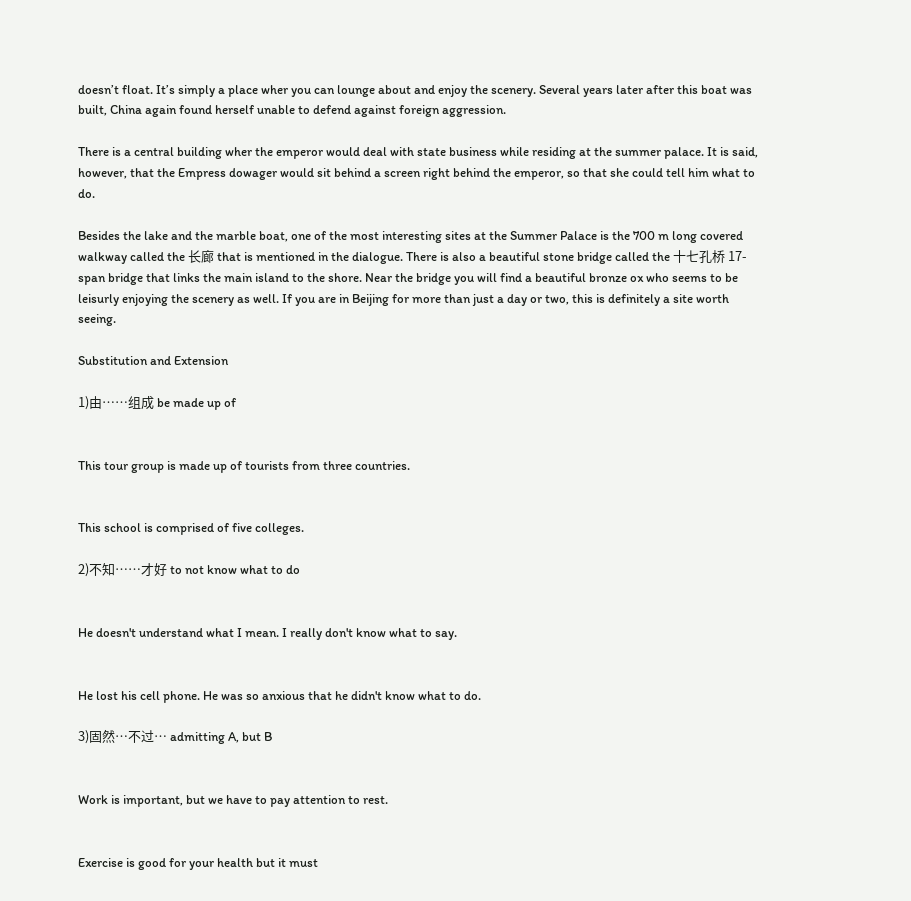doesn’t float. It’s simply a place wher you can lounge about and enjoy the scenery. Several years later after this boat was built, China again found herself unable to defend against foreign aggression.

There is a central building wher the emperor would deal with state business while residing at the summer palace. It is said, however, that the Empress dowager would sit behind a screen right behind the emperor, so that she could tell him what to do.

Besides the lake and the marble boat, one of the most interesting sites at the Summer Palace is the 700 m long covered walkway called the 长廊 that is mentioned in the dialogue. There is also a beautiful stone bridge called the 十七孔桥 17-span bridge that links the main island to the shore. Near the bridge you will find a beautiful bronze ox who seems to be leisurly enjoying the scenery as well. If you are in Beijing for more than just a day or two, this is definitely a site worth seeing.

Substitution and Extension

1)由……组成 be made up of


This tour group is made up of tourists from three countries.


This school is comprised of five colleges.

2)不知……才好 to not know what to do


He doesn't understand what I mean. I really don't know what to say.


He lost his cell phone. He was so anxious that he didn't know what to do.

3)固然…不过… admitting A, but B


Work is important, but we have to pay attention to rest.


Exercise is good for your health but it must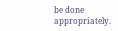be done appropriately.